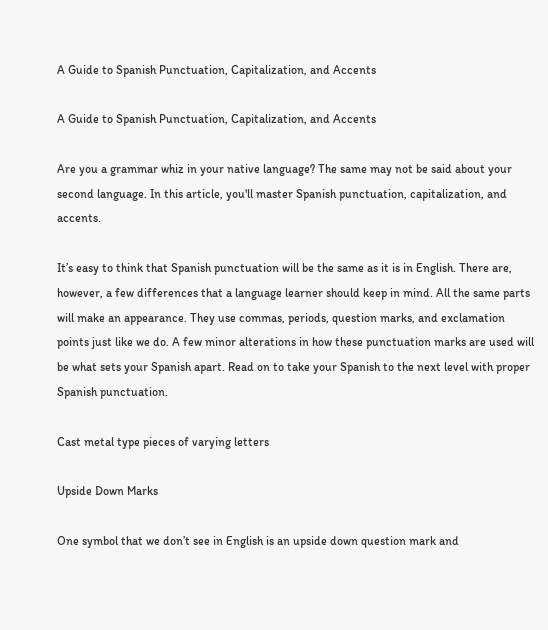A Guide to Spanish Punctuation, Capitalization, and Accents

A Guide to Spanish Punctuation, Capitalization, and Accents

Are you a grammar whiz in your native language? The same may not be said about your second language. In this article, you'll master Spanish punctuation, capitalization, and accents.

It’s easy to think that Spanish punctuation will be the same as it is in English. There are, however, a few differences that a language learner should keep in mind. All the same parts will make an appearance. They use commas, periods, question marks, and exclamation points just like we do. A few minor alterations in how these punctuation marks are used will be what sets your Spanish apart. Read on to take your Spanish to the next level with proper Spanish punctuation.

Cast metal type pieces of varying letters

Upside Down Marks

One symbol that we don’t see in English is an upside down question mark and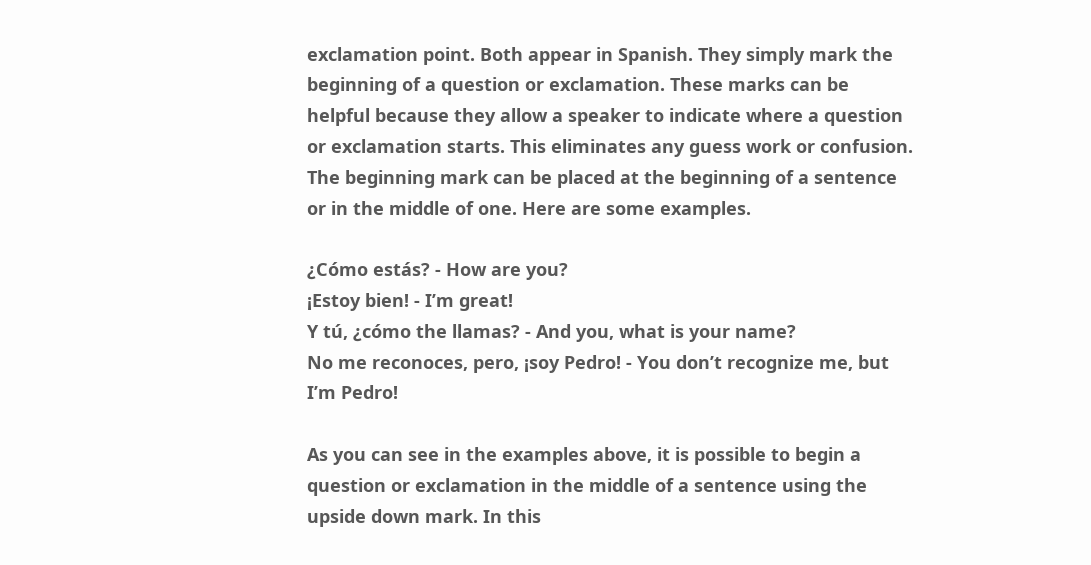exclamation point. Both appear in Spanish. They simply mark the beginning of a question or exclamation. These marks can be helpful because they allow a speaker to indicate where a question or exclamation starts. This eliminates any guess work or confusion. The beginning mark can be placed at the beginning of a sentence or in the middle of one. Here are some examples.

¿Cómo estás? - How are you?
¡Estoy bien! - I’m great!
Y tú, ¿cómo the llamas? - And you, what is your name?
No me reconoces, pero, ¡soy Pedro! - You don’t recognize me, but I’m Pedro!

As you can see in the examples above, it is possible to begin a question or exclamation in the middle of a sentence using the upside down mark. In this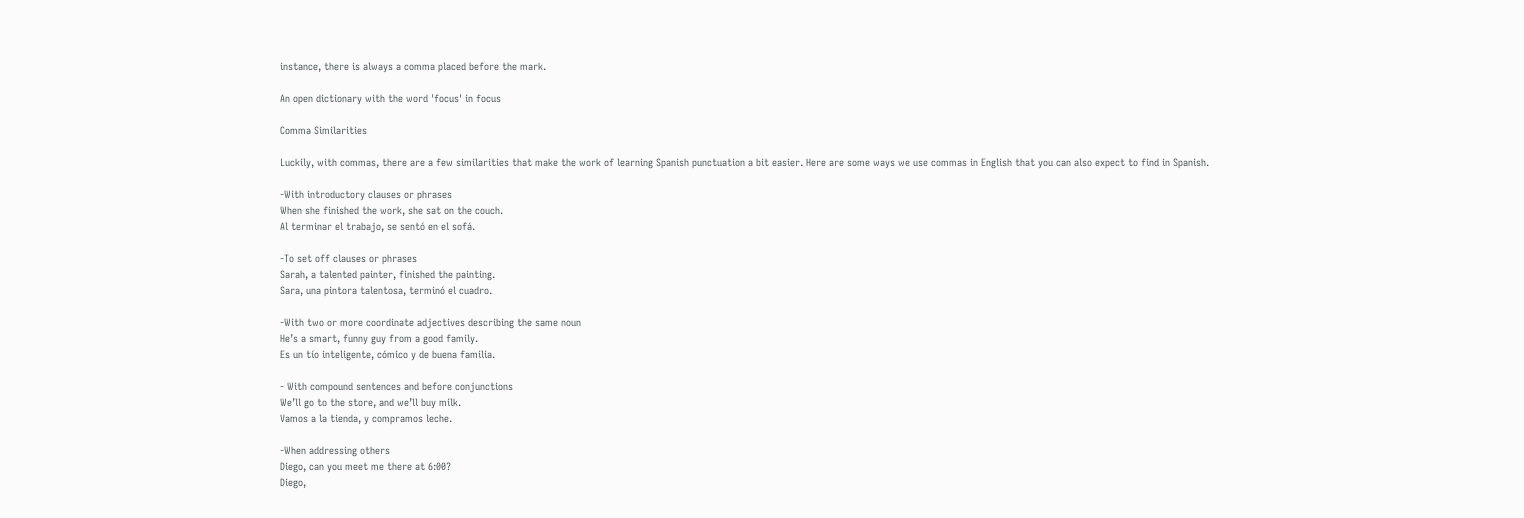instance, there is always a comma placed before the mark.

An open dictionary with the word 'focus' in focus

Comma Similarities

Luckily, with commas, there are a few similarities that make the work of learning Spanish punctuation a bit easier. Here are some ways we use commas in English that you can also expect to find in Spanish.

-With introductory clauses or phrases
When she finished the work, she sat on the couch.
Al terminar el trabajo, se sentó en el sofá.

-To set off clauses or phrases
Sarah, a talented painter, finished the painting.
Sara, una pintora talentosa, terminó el cuadro.

-With two or more coordinate adjectives describing the same noun
He’s a smart, funny guy from a good family.
Es un tío inteligente, cómico y de buena familia.

- With compound sentences and before conjunctions
We’ll go to the store, and we’ll buy milk.
Vamos a la tienda, y compramos leche.

-When addressing others
Diego, can you meet me there at 6:00?
Diego,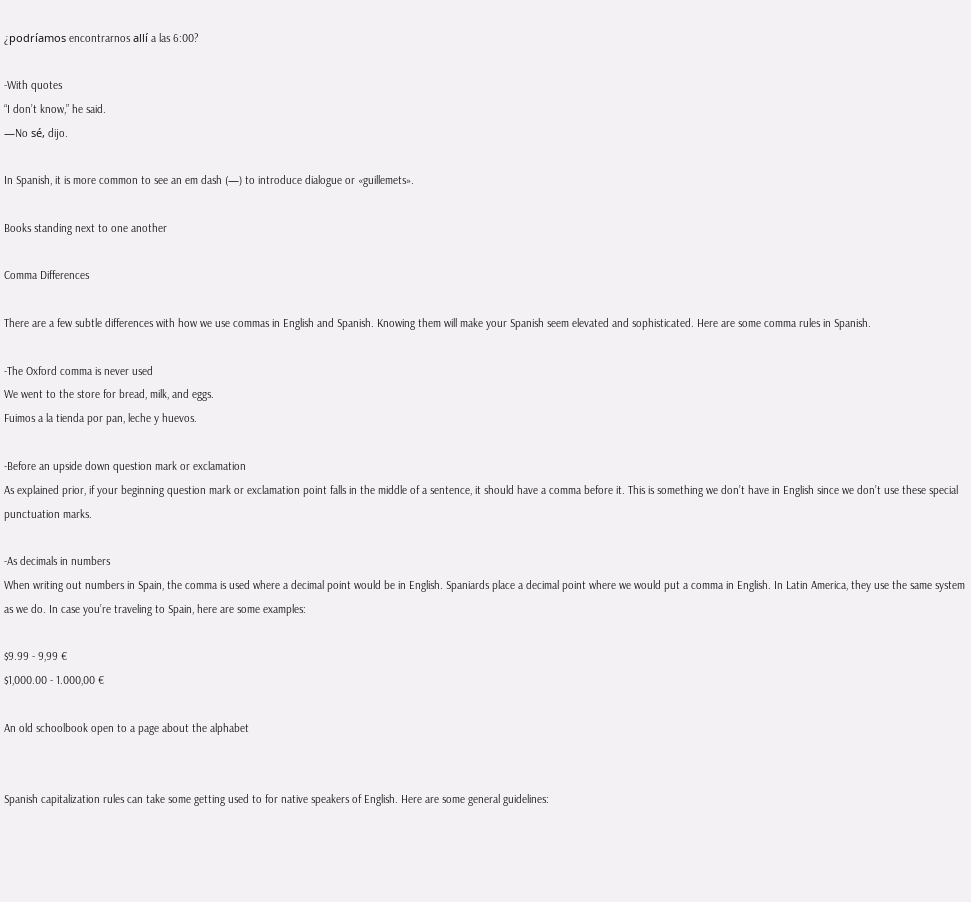¿podríamos encontrarnos allí a las 6:00?

-With quotes
“I don’t know,” he said.
—No sé, dijo.

In Spanish, it is more common to see an em dash (—) to introduce dialogue or «guillemets».

Books standing next to one another

Comma Differences

There are a few subtle differences with how we use commas in English and Spanish. Knowing them will make your Spanish seem elevated and sophisticated. Here are some comma rules in Spanish.

-The Oxford comma is never used
We went to the store for bread, milk, and eggs.
Fuimos a la tienda por pan, leche y huevos.

-Before an upside down question mark or exclamation
As explained prior, if your beginning question mark or exclamation point falls in the middle of a sentence, it should have a comma before it. This is something we don’t have in English since we don’t use these special punctuation marks.

-As decimals in numbers
When writing out numbers in Spain, the comma is used where a decimal point would be in English. Spaniards place a decimal point where we would put a comma in English. In Latin America, they use the same system as we do. In case you’re traveling to Spain, here are some examples:

$9.99 - 9,99 €
$1,000.00 - 1.000,00 €

An old schoolbook open to a page about the alphabet


Spanish capitalization rules can take some getting used to for native speakers of English. Here are some general guidelines: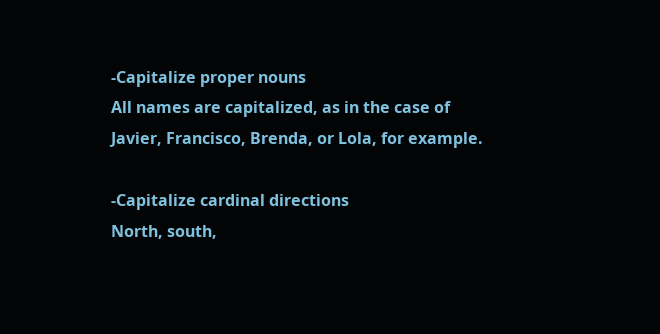-Capitalize proper nouns
All names are capitalized, as in the case of Javier, Francisco, Brenda, or Lola, for example.

-Capitalize cardinal directions
North, south,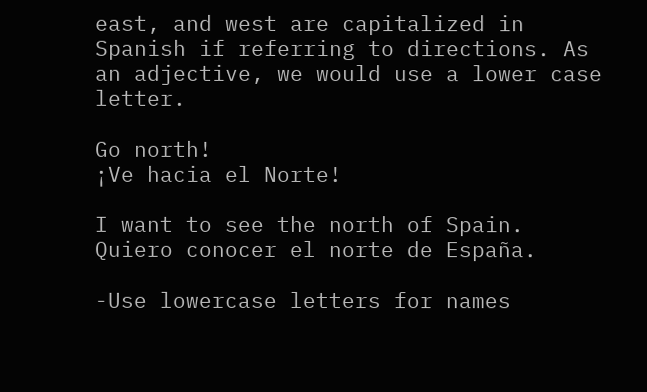east, and west are capitalized in Spanish if referring to directions. As an adjective, we would use a lower case letter.

Go north!
¡Ve hacia el Norte!

I want to see the north of Spain.
Quiero conocer el norte de España.

-Use lowercase letters for names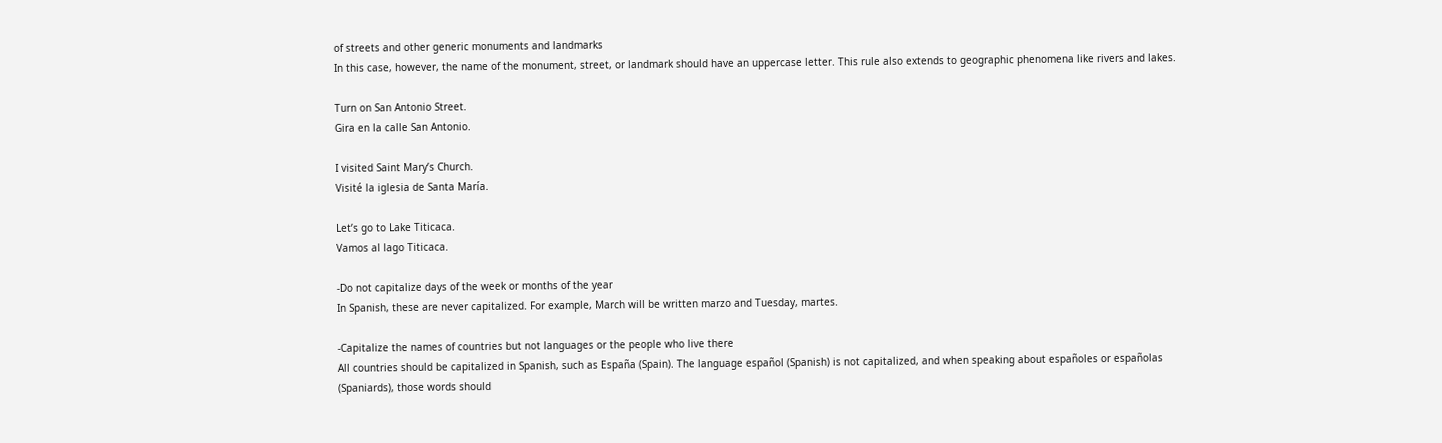of streets and other generic monuments and landmarks
In this case, however, the name of the monument, street, or landmark should have an uppercase letter. This rule also extends to geographic phenomena like rivers and lakes.

Turn on San Antonio Street.
Gira en la calle San Antonio.

I visited Saint Mary’s Church.
Visité la iglesia de Santa María.

Let’s go to Lake Titicaca.
Vamos al lago Titicaca.

-Do not capitalize days of the week or months of the year
In Spanish, these are never capitalized. For example, March will be written marzo and Tuesday, martes.

-Capitalize the names of countries but not languages or the people who live there
All countries should be capitalized in Spanish, such as España (Spain). The language español (Spanish) is not capitalized, and when speaking about españoles or españolas (Spaniards), those words should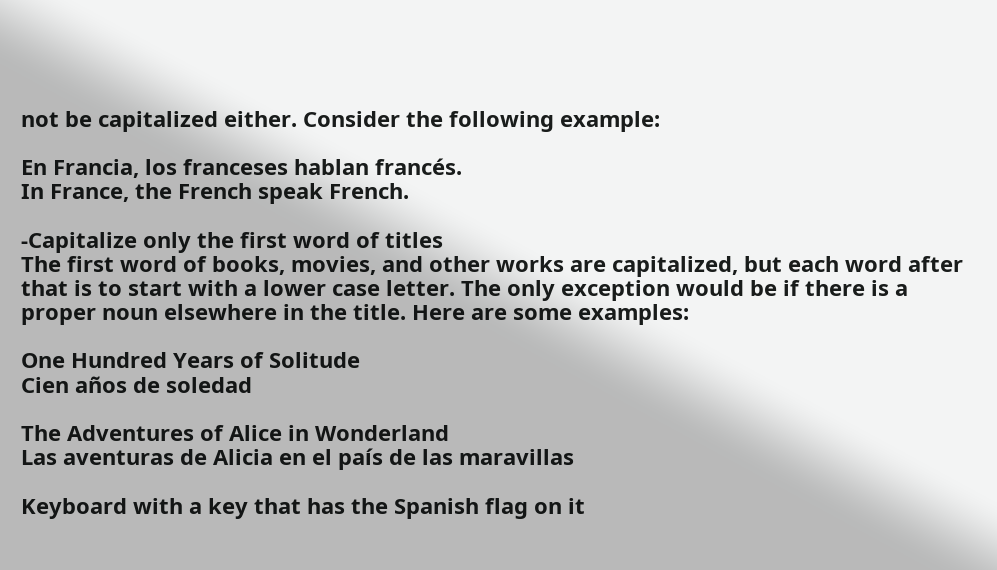not be capitalized either. Consider the following example:

En Francia, los franceses hablan francés.
In France, the French speak French.

-Capitalize only the first word of titles
The first word of books, movies, and other works are capitalized, but each word after that is to start with a lower case letter. The only exception would be if there is a proper noun elsewhere in the title. Here are some examples:

One Hundred Years of Solitude
Cien años de soledad

The Adventures of Alice in Wonderland
Las aventuras de Alicia en el país de las maravillas

Keyboard with a key that has the Spanish flag on it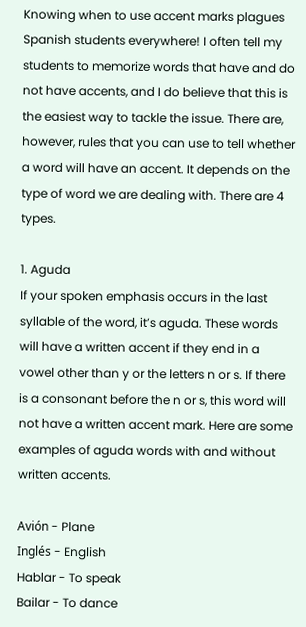Knowing when to use accent marks plagues Spanish students everywhere! I often tell my students to memorize words that have and do not have accents, and I do believe that this is the easiest way to tackle the issue. There are, however, rules that you can use to tell whether a word will have an accent. It depends on the type of word we are dealing with. There are 4 types.

1. Aguda
If your spoken emphasis occurs in the last syllable of the word, it’s aguda. These words will have a written accent if they end in a vowel other than y or the letters n or s. If there is a consonant before the n or s, this word will not have a written accent mark. Here are some examples of aguda words with and without written accents.

Avión - Plane
Inglés - English
Hablar - To speak
Bailar - To dance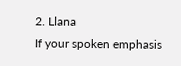2. Llana
If your spoken emphasis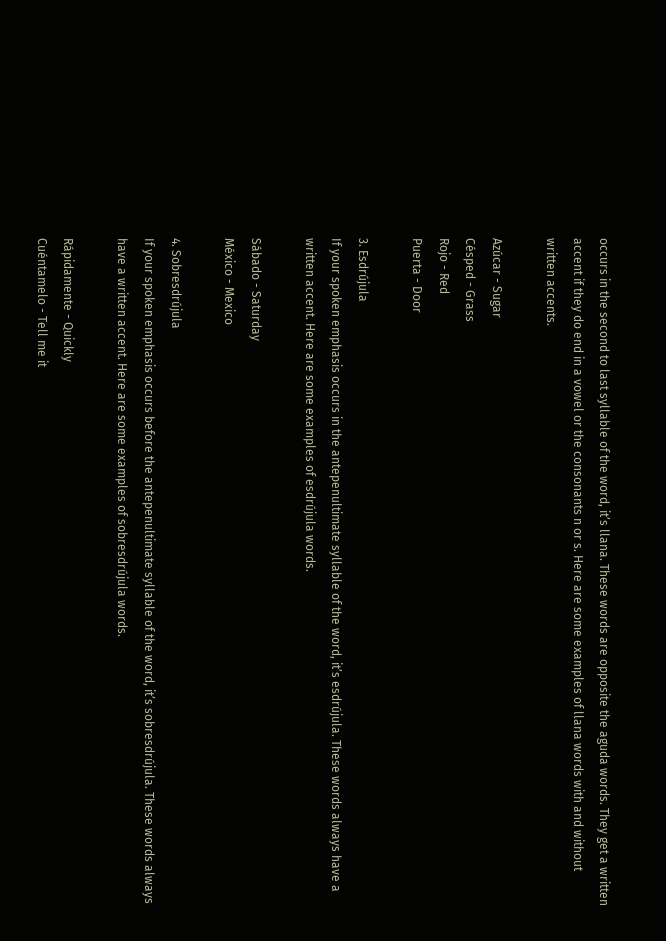occurs in the second to last syllable of the word, it’s llana. These words are opposite the aguda words. They get a written accent if they do end in a vowel or the consonants n or s. Here are some examples of llana words with and without written accents.

Azúcar - Sugar
Césped - Grass
Rojo - Red
Puerta - Door

3. Esdrújula
If your spoken emphasis occurs in the antepenultimate syllable of the word, it’s esdrújula. These words always have a written accent. Here are some examples of esdrújula words.

Sábado - Saturday
México - Mexico

4. Sobresdrújula
If your spoken emphasis occurs before the antepenultimate syllable of the word, it’s sobresdrújula. These words always have a written accent. Here are some examples of sobresdrújula words.

Rápidamente - Quickly
Cuéntamelo - Tell me it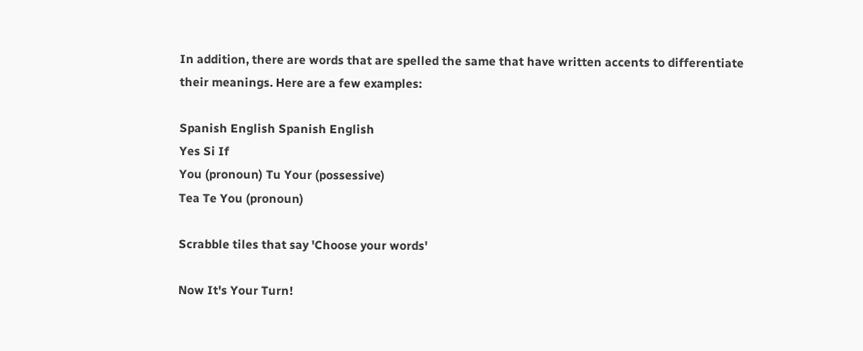In addition, there are words that are spelled the same that have written accents to differentiate their meanings. Here are a few examples:

Spanish English Spanish English
Yes Si If
You (pronoun) Tu Your (possessive)
Tea Te You (pronoun)

Scrabble tiles that say 'Choose your words'

Now It's Your Turn!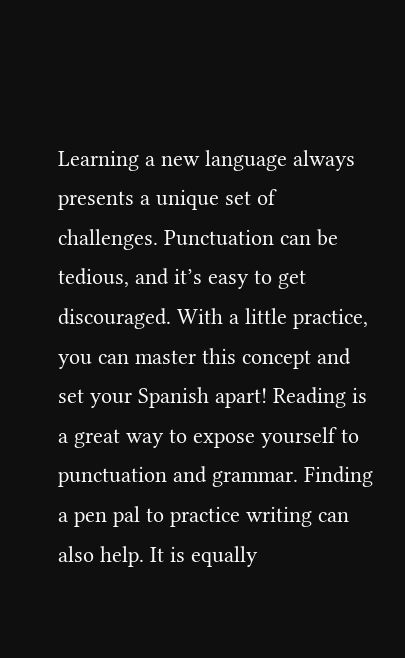Learning a new language always presents a unique set of challenges. Punctuation can be tedious, and it’s easy to get discouraged. With a little practice, you can master this concept and set your Spanish apart! Reading is a great way to expose yourself to punctuation and grammar. Finding a pen pal to practice writing can also help. It is equally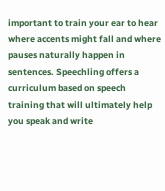important to train your ear to hear where accents might fall and where pauses naturally happen in sentences. Speechling offers a curriculum based on speech training that will ultimately help you speak and write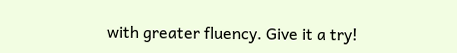with greater fluency. Give it a try!